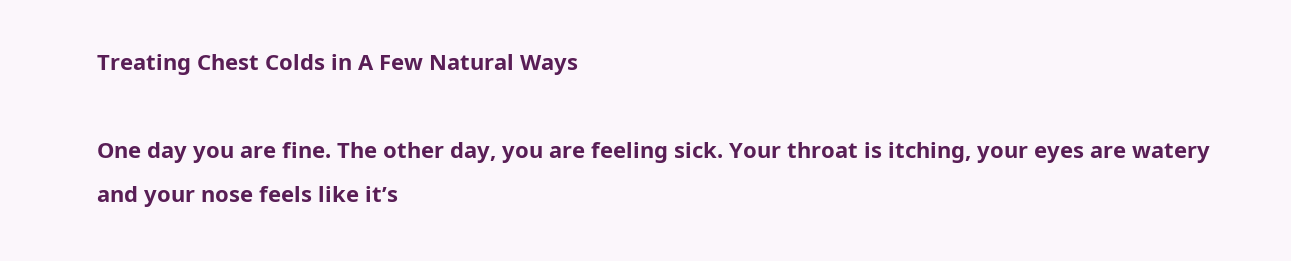Treating Chest Colds in A Few Natural Ways

One day you are fine. The other day, you are feeling sick. Your throat is itching, your eyes are watery and your nose feels like it’s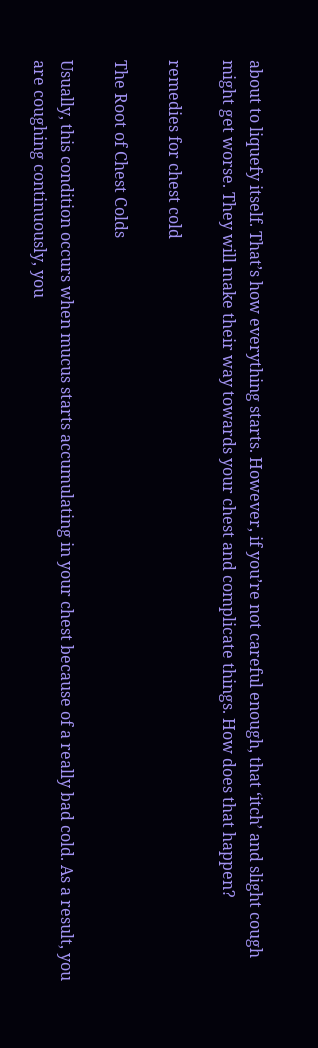about to liquefy itself. That’s how everything starts. However, if you’re not careful enough, that ‘itch’ and slight cough might get worse. They will make their way towards your chest and complicate things. How does that happen?

remedies for chest cold

The Root of Chest Colds

Usually, this condition occurs when mucus starts accumulating in your chest because of a really bad cold. As a result, you are coughing continuously, you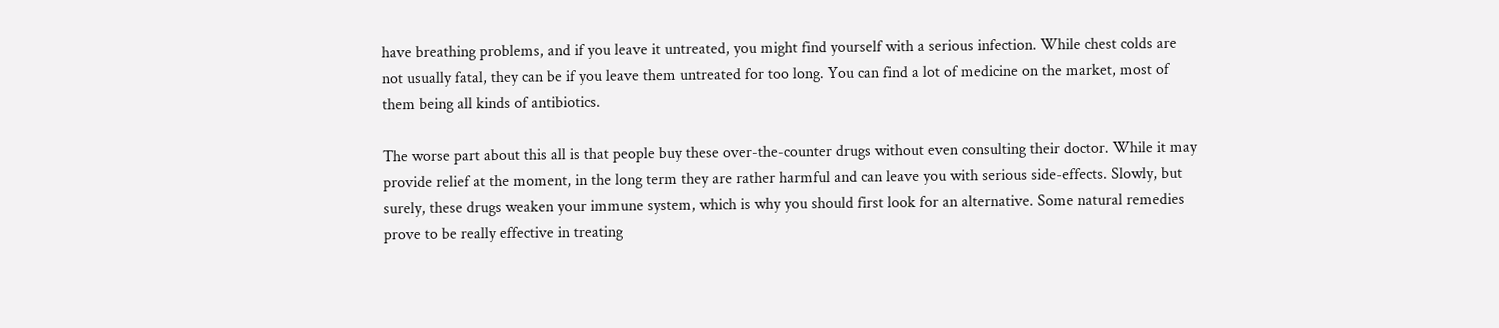have breathing problems, and if you leave it untreated, you might find yourself with a serious infection. While chest colds are not usually fatal, they can be if you leave them untreated for too long. You can find a lot of medicine on the market, most of them being all kinds of antibiotics.

The worse part about this all is that people buy these over-the-counter drugs without even consulting their doctor. While it may provide relief at the moment, in the long term they are rather harmful and can leave you with serious side-effects. Slowly, but surely, these drugs weaken your immune system, which is why you should first look for an alternative. Some natural remedies prove to be really effective in treating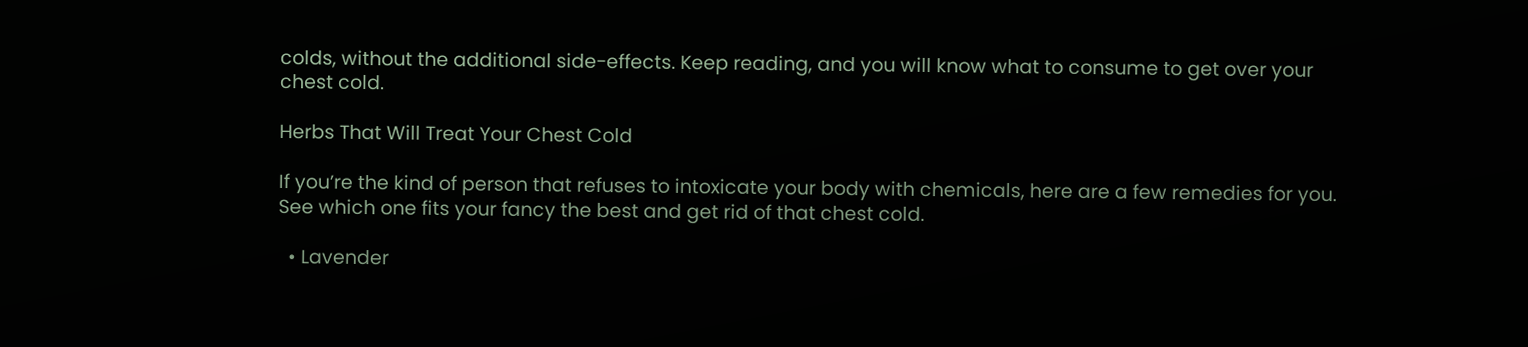colds, without the additional side-effects. Keep reading, and you will know what to consume to get over your chest cold.

Herbs That Will Treat Your Chest Cold

If you’re the kind of person that refuses to intoxicate your body with chemicals, here are a few remedies for you. See which one fits your fancy the best and get rid of that chest cold.

  • Lavender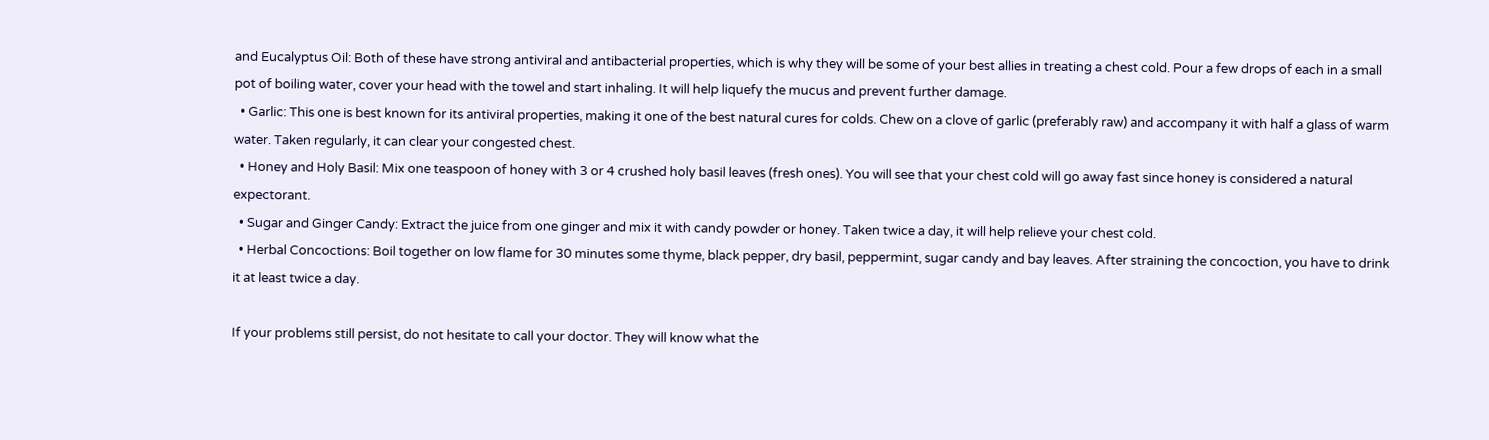and Eucalyptus Oil: Both of these have strong antiviral and antibacterial properties, which is why they will be some of your best allies in treating a chest cold. Pour a few drops of each in a small pot of boiling water, cover your head with the towel and start inhaling. It will help liquefy the mucus and prevent further damage.
  • Garlic: This one is best known for its antiviral properties, making it one of the best natural cures for colds. Chew on a clove of garlic (preferably raw) and accompany it with half a glass of warm water. Taken regularly, it can clear your congested chest.
  • Honey and Holy Basil: Mix one teaspoon of honey with 3 or 4 crushed holy basil leaves (fresh ones). You will see that your chest cold will go away fast since honey is considered a natural expectorant.
  • Sugar and Ginger Candy: Extract the juice from one ginger and mix it with candy powder or honey. Taken twice a day, it will help relieve your chest cold.
  • Herbal Concoctions: Boil together on low flame for 30 minutes some thyme, black pepper, dry basil, peppermint, sugar candy and bay leaves. After straining the concoction, you have to drink it at least twice a day.

If your problems still persist, do not hesitate to call your doctor. They will know what the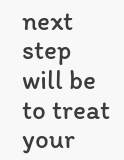next step will be to treat your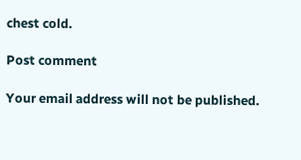chest cold.

Post comment

Your email address will not be published.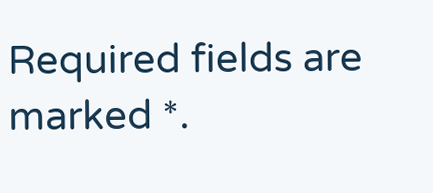Required fields are marked *.